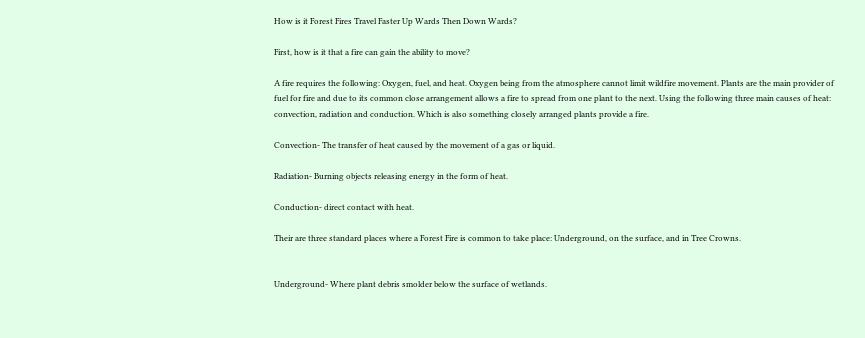How is it Forest Fires Travel Faster Up Wards Then Down Wards?

First, how is it that a fire can gain the ability to move?

A fire requires the following: Oxygen, fuel, and heat. Oxygen being from the atmosphere cannot limit wildfire movement. Plants are the main provider of fuel for fire and due to its common close arrangement allows a fire to spread from one plant to the next. Using the following three main causes of heat: convection, radiation and conduction. Which is also something closely arranged plants provide a fire.

Convection- The transfer of heat caused by the movement of a gas or liquid.

Radiation- Burning objects releasing energy in the form of heat.

Conduction- direct contact with heat.

Their are three standard places where a Forest Fire is common to take place: Underground, on the surface, and in Tree Crowns.


Underground- Where plant debris smolder below the surface of wetlands.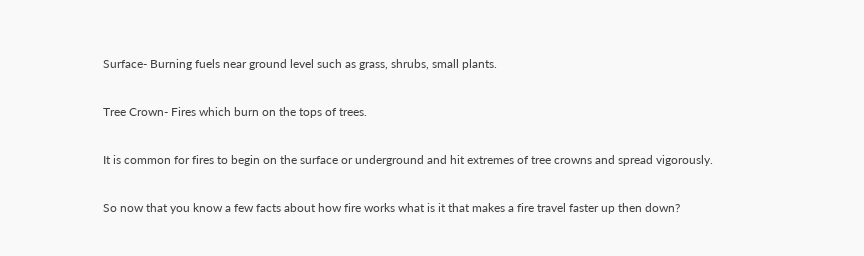Surface- Burning fuels near ground level such as grass, shrubs, small plants.

Tree Crown- Fires which burn on the tops of trees.

It is common for fires to begin on the surface or underground and hit extremes of tree crowns and spread vigorously.

So now that you know a few facts about how fire works what is it that makes a fire travel faster up then down?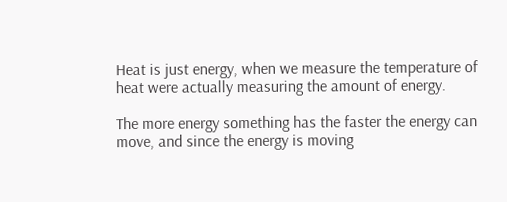Heat is just energy, when we measure the temperature of heat were actually measuring the amount of energy.

The more energy something has the faster the energy can move, and since the energy is moving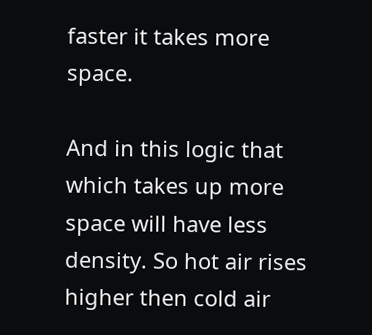faster it takes more space.

And in this logic that which takes up more space will have less density. So hot air rises higher then cold air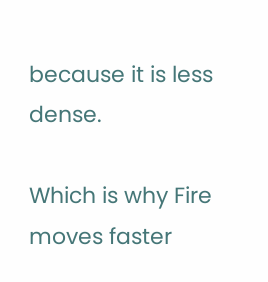because it is less dense.

Which is why Fire moves faster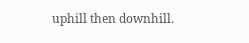uphill then downhill.